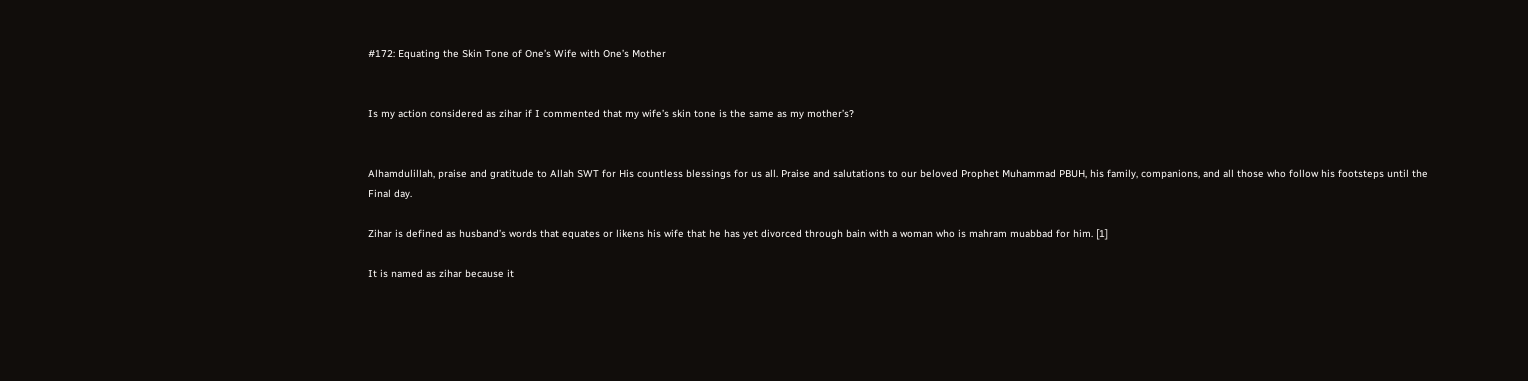#172: Equating the Skin Tone of One’s Wife with One’s Mother


Is my action considered as zihar if I commented that my wife’s skin tone is the same as my mother’s?


Alhamdulillah, praise and gratitude to Allah SWT for His countless blessings for us all. Praise and salutations to our beloved Prophet Muhammad PBUH, his family, companions, and all those who follow his footsteps until the Final day.

Zihar is defined as husband’s words that equates or likens his wife that he has yet divorced through bain with a woman who is mahram muabbad for him. [1]

It is named as zihar because it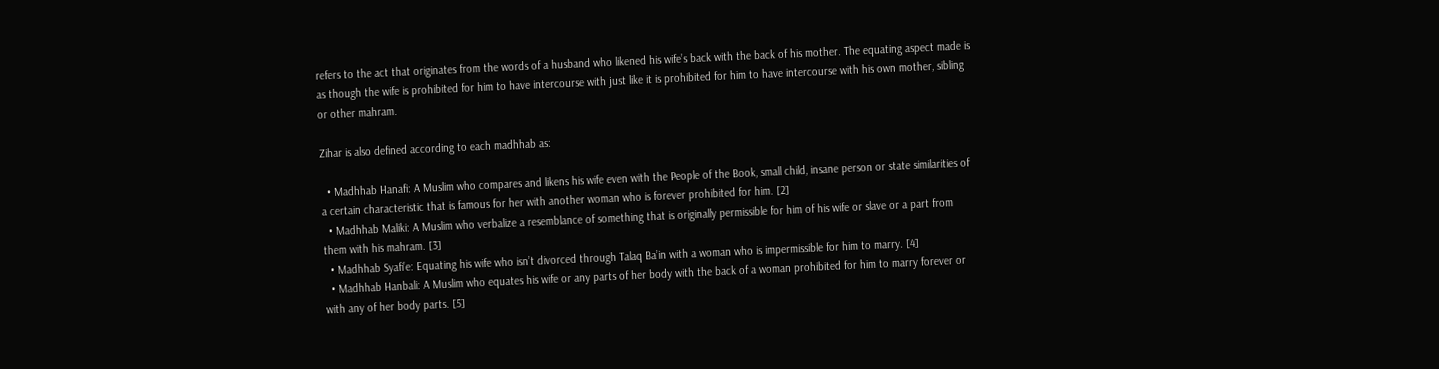refers to the act that originates from the words of a husband who likened his wife’s back with the back of his mother. The equating aspect made is as though the wife is prohibited for him to have intercourse with just like it is prohibited for him to have intercourse with his own mother, sibling or other mahram.

Zihar is also defined according to each madhhab as:

  • Madhhab Hanafi: A Muslim who compares and likens his wife even with the People of the Book, small child, insane person or state similarities of a certain characteristic that is famous for her with another woman who is forever prohibited for him. [2]
  • Madhhab Maliki: A Muslim who verbalize a resemblance of something that is originally permissible for him of his wife or slave or a part from them with his mahram. [3]
  • Madhhab Syafi’e: Equating his wife who isn’t divorced through Talaq Ba’in with a woman who is impermissible for him to marry. [4]
  • Madhhab Hanbali: A Muslim who equates his wife or any parts of her body with the back of a woman prohibited for him to marry forever or with any of her body parts. [5]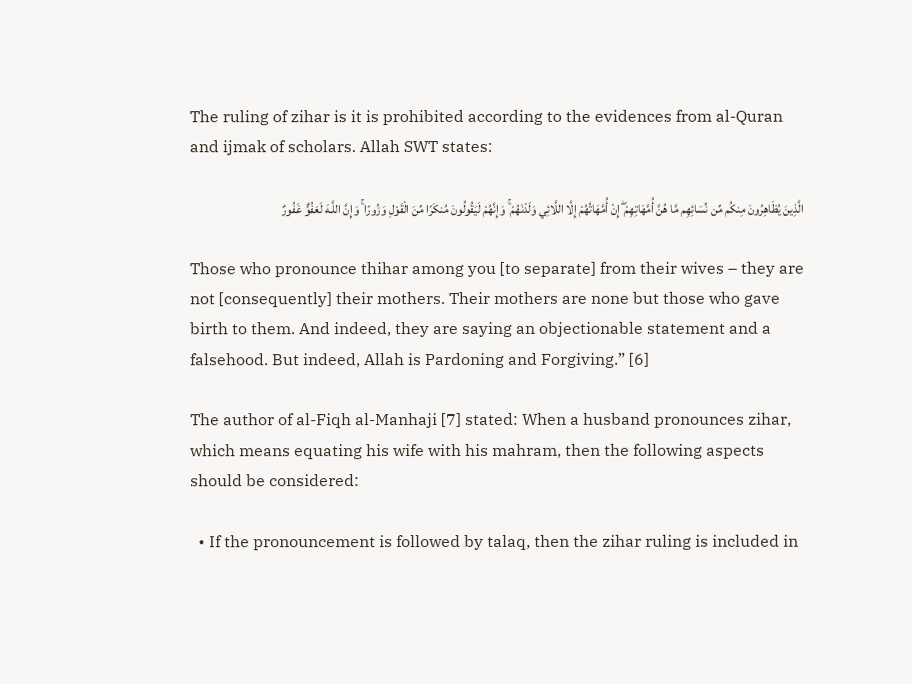The ruling of zihar is it is prohibited according to the evidences from al-Quran and ijmak of scholars. Allah SWT states:

الَّذِينَ يُظَاهِرُونَ مِنكُم مِّن نِّسَائِهِم مَّا هُنَّ أُمَّهَاتِهِمْ ۖ إِنْ أُمَّهَاتُهُمْ إِلَّا اللَّائِي وَلَدْنَهُمْ ۚ وَإِنَّهُمْ لَيَقُولُونَ مُنكَرًا مِّنَ الْقَوْلِ وَزُورًا ۚ وَإِنَّ اللَّـهَ لَعَفُوٌّ غَفُورٌ

Those who pronounce thihar among you [to separate] from their wives – they are not [consequently] their mothers. Their mothers are none but those who gave birth to them. And indeed, they are saying an objectionable statement and a falsehood. But indeed, Allah is Pardoning and Forgiving.” [6]

The author of al-Fiqh al-Manhaji [7] stated: When a husband pronounces zihar, which means equating his wife with his mahram, then the following aspects should be considered:

  • If the pronouncement is followed by talaq, then the zihar ruling is included in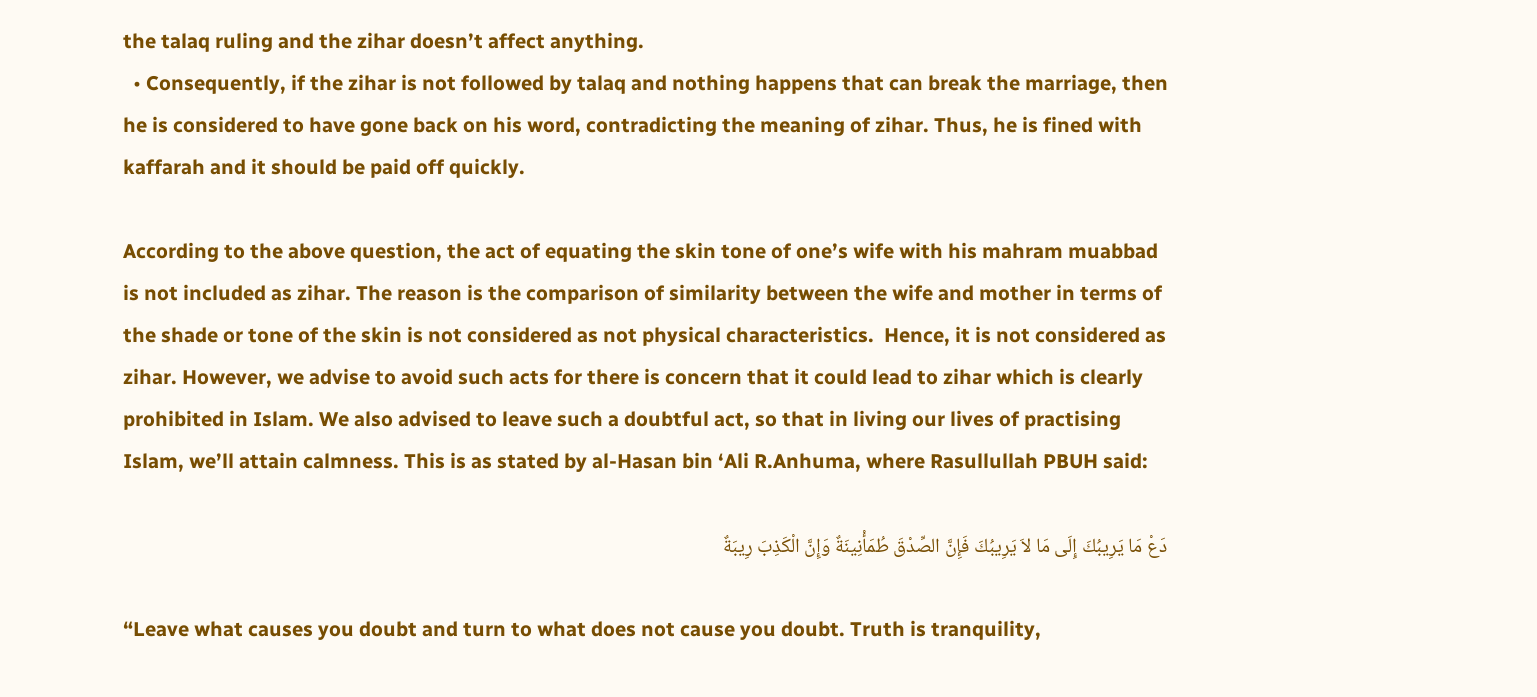the talaq ruling and the zihar doesn’t affect anything.
  • Consequently, if the zihar is not followed by talaq and nothing happens that can break the marriage, then he is considered to have gone back on his word, contradicting the meaning of zihar. Thus, he is fined with kaffarah and it should be paid off quickly.

According to the above question, the act of equating the skin tone of one’s wife with his mahram muabbad is not included as zihar. The reason is the comparison of similarity between the wife and mother in terms of the shade or tone of the skin is not considered as not physical characteristics.  Hence, it is not considered as zihar. However, we advise to avoid such acts for there is concern that it could lead to zihar which is clearly prohibited in Islam. We also advised to leave such a doubtful act, so that in living our lives of practising Islam, we’ll attain calmness. This is as stated by al-Hasan bin ‘Ali R.Anhuma, where Rasullullah PBUH said:

دَعْ مَا يَرِيبُكَ إِلَى مَا لاَ يَرِيبُكَ فَإِنَّ الصِّدْقَ طُمَأْنِينَةٌ وَإِنَّ الْكَذِبَ رِيبَةٌ

“Leave what causes you doubt and turn to what does not cause you doubt. Truth is tranquility,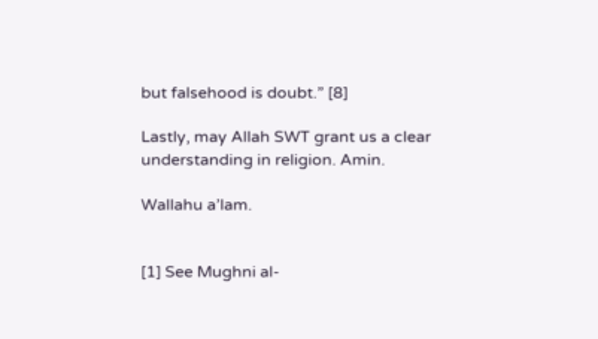but falsehood is doubt.” [8]

Lastly, may Allah SWT grant us a clear understanding in religion. Amin.

Wallahu a’lam.


[1] See Mughni al-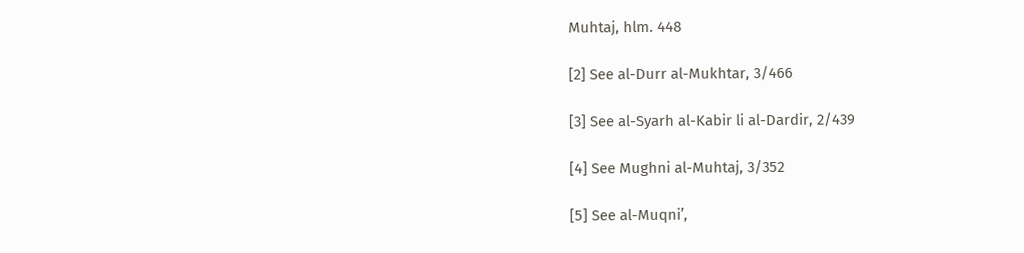Muhtaj, hlm. 448

[2] See al-Durr al-Mukhtar, 3/466

[3] See al-Syarh al-Kabir li al-Dardir, 2/439

[4] See Mughni al-Muhtaj, 3/352

[5] See al-Muqni’,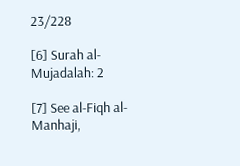23/228

[6] Surah al-Mujadalah: 2

[7] See al-Fiqh al-Manhaji,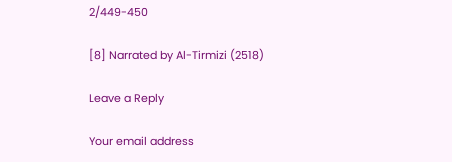2/449-450

[8] Narrated by Al-Tirmizi (2518)

Leave a Reply

Your email address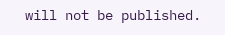will not be published.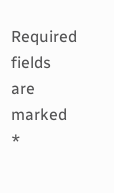Required fields are marked *